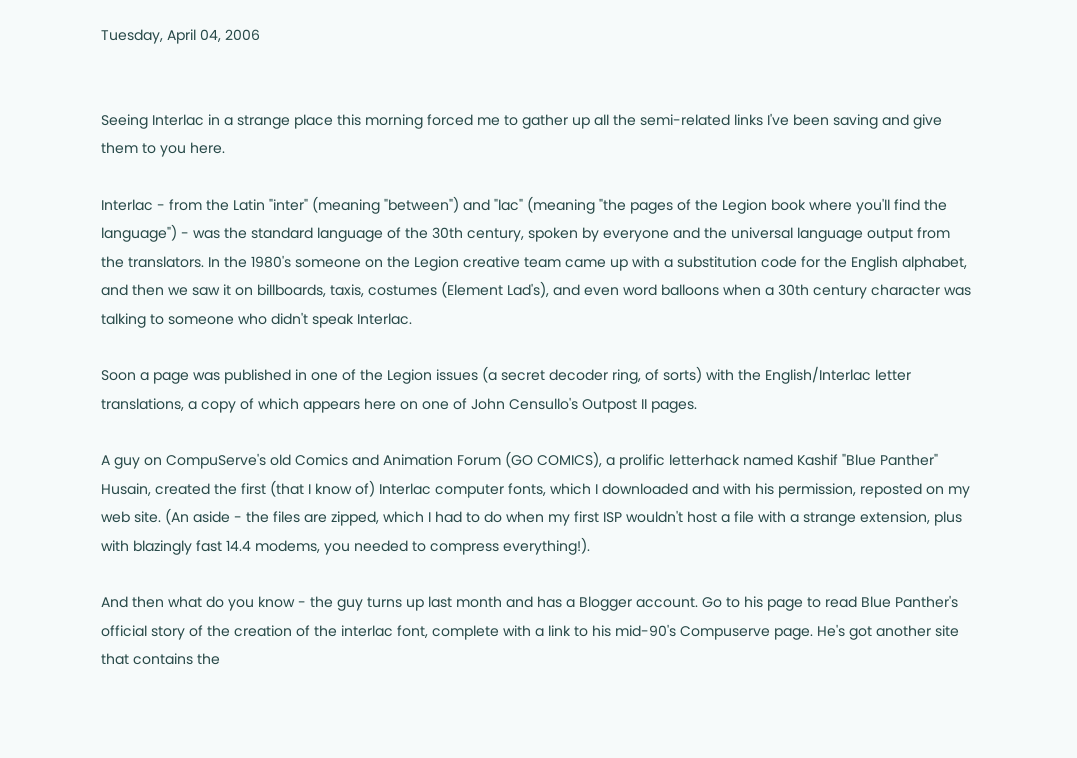Tuesday, April 04, 2006


Seeing Interlac in a strange place this morning forced me to gather up all the semi-related links I've been saving and give them to you here.

Interlac - from the Latin "inter" (meaning "between") and "lac" (meaning "the pages of the Legion book where you'll find the language") - was the standard language of the 30th century, spoken by everyone and the universal language output from the translators. In the 1980's someone on the Legion creative team came up with a substitution code for the English alphabet, and then we saw it on billboards, taxis, costumes (Element Lad's), and even word balloons when a 30th century character was talking to someone who didn't speak Interlac.

Soon a page was published in one of the Legion issues (a secret decoder ring, of sorts) with the English/Interlac letter translations, a copy of which appears here on one of John Censullo's Outpost II pages.

A guy on CompuServe's old Comics and Animation Forum (GO COMICS), a prolific letterhack named Kashif "Blue Panther" Husain, created the first (that I know of) Interlac computer fonts, which I downloaded and with his permission, reposted on my web site. (An aside - the files are zipped, which I had to do when my first ISP wouldn't host a file with a strange extension, plus with blazingly fast 14.4 modems, you needed to compress everything!).

And then what do you know - the guy turns up last month and has a Blogger account. Go to his page to read Blue Panther's official story of the creation of the interlac font, complete with a link to his mid-90's Compuserve page. He's got another site that contains the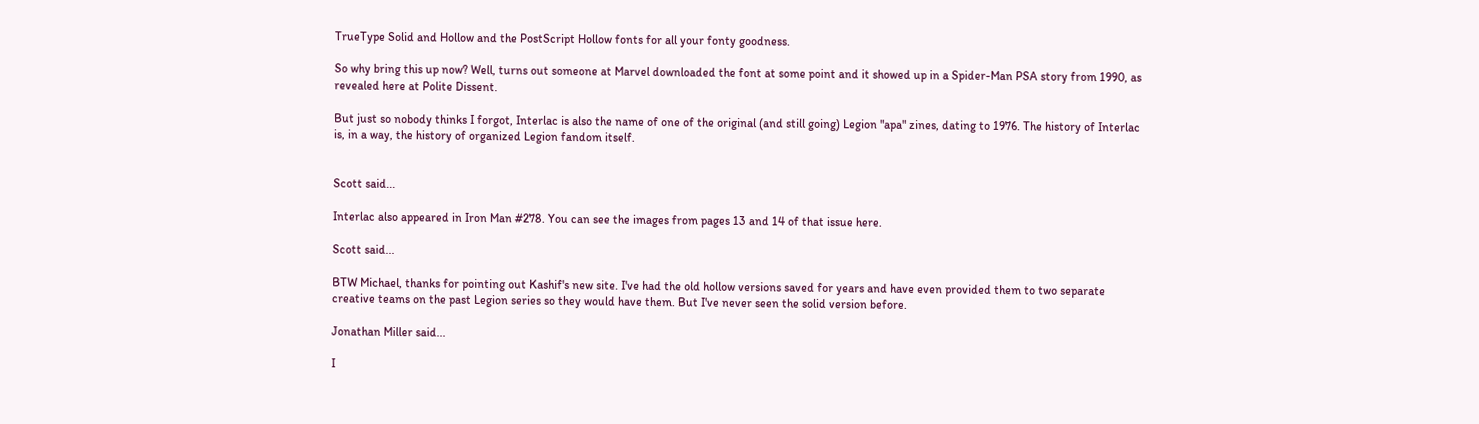TrueType Solid and Hollow and the PostScript Hollow fonts for all your fonty goodness.

So why bring this up now? Well, turns out someone at Marvel downloaded the font at some point and it showed up in a Spider-Man PSA story from 1990, as revealed here at Polite Dissent.

But just so nobody thinks I forgot, Interlac is also the name of one of the original (and still going) Legion "apa" zines, dating to 1976. The history of Interlac is, in a way, the history of organized Legion fandom itself.


Scott said...

Interlac also appeared in Iron Man #278. You can see the images from pages 13 and 14 of that issue here.

Scott said...

BTW Michael, thanks for pointing out Kashif's new site. I've had the old hollow versions saved for years and have even provided them to two separate creative teams on the past Legion series so they would have them. But I've never seen the solid version before.

Jonathan Miller said...

I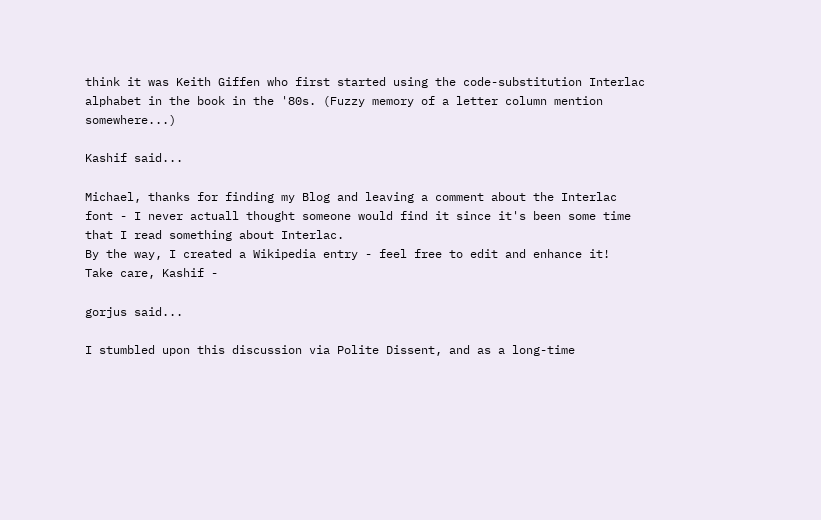think it was Keith Giffen who first started using the code-substitution Interlac alphabet in the book in the '80s. (Fuzzy memory of a letter column mention somewhere...)

Kashif said...

Michael, thanks for finding my Blog and leaving a comment about the Interlac font - I never actuall thought someone would find it since it's been some time that I read something about Interlac.
By the way, I created a Wikipedia entry - feel free to edit and enhance it!
Take care, Kashif -

gorjus said...

I stumbled upon this discussion via Polite Dissent, and as a long-time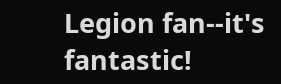Legion fan--it's fantastic!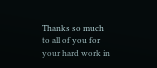Thanks so much to all of you for your hard work in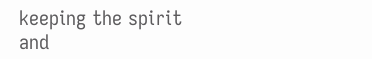keeping the spirit and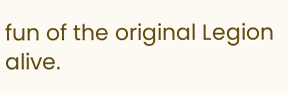fun of the original Legion alive.